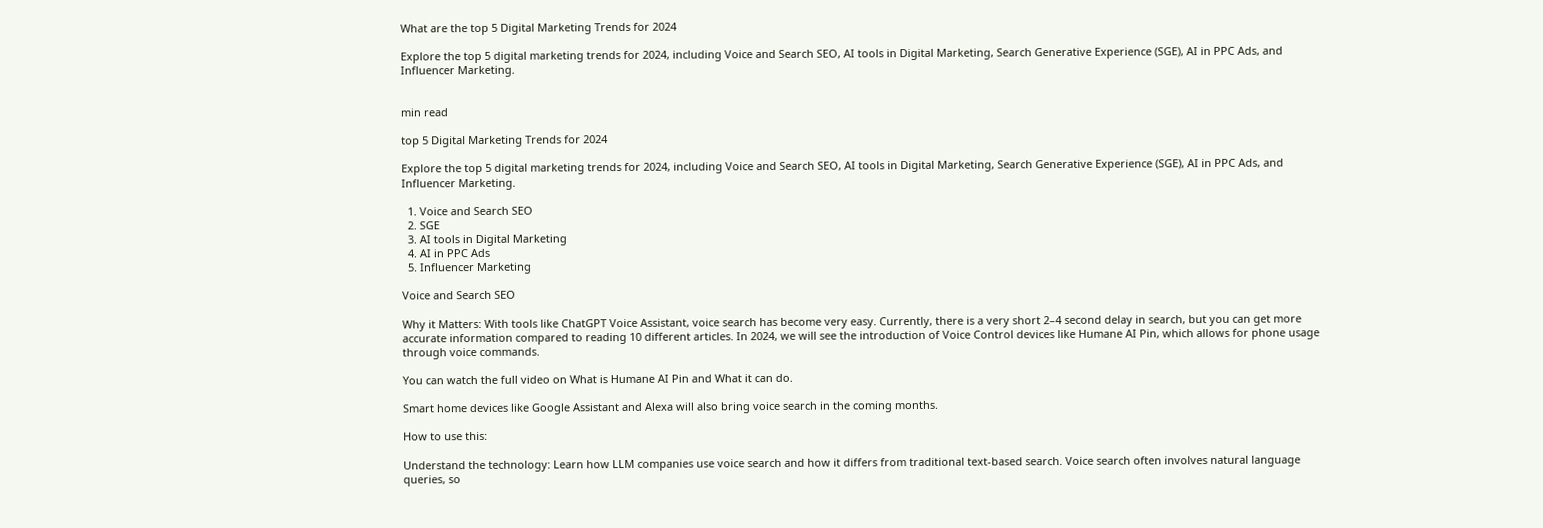What are the top 5 Digital Marketing Trends for 2024

Explore the top 5 digital marketing trends for 2024, including Voice and Search SEO, AI tools in Digital Marketing, Search Generative Experience (SGE), AI in PPC Ads, and Influencer Marketing.


min read

top 5 Digital Marketing Trends for 2024

Explore the top 5 digital marketing trends for 2024, including Voice and Search SEO, AI tools in Digital Marketing, Search Generative Experience (SGE), AI in PPC Ads, and Influencer Marketing.

  1. Voice and Search SEO
  2. SGE
  3. AI tools in Digital Marketing
  4. AI in PPC Ads
  5. Influencer Marketing

Voice and Search SEO

Why it Matters: With tools like ChatGPT Voice Assistant, voice search has become very easy. Currently, there is a very short 2–4 second delay in search, but you can get more accurate information compared to reading 10 different articles. In 2024, we will see the introduction of Voice Control devices like Humane AI Pin, which allows for phone usage through voice commands.

You can watch the full video on What is Humane AI Pin and What it can do.

Smart home devices like Google Assistant and Alexa will also bring voice search in the coming months.

How to use this:

Understand the technology: Learn how LLM companies use voice search and how it differs from traditional text-based search. Voice search often involves natural language queries, so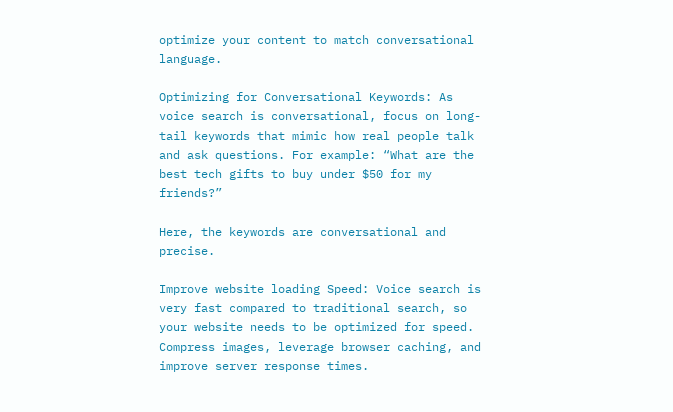optimize your content to match conversational language.

Optimizing for Conversational Keywords: As voice search is conversational, focus on long-tail keywords that mimic how real people talk and ask questions. For example: “What are the best tech gifts to buy under $50 for my friends?”

Here, the keywords are conversational and precise.

Improve website loading Speed: Voice search is very fast compared to traditional search, so your website needs to be optimized for speed. Compress images, leverage browser caching, and improve server response times.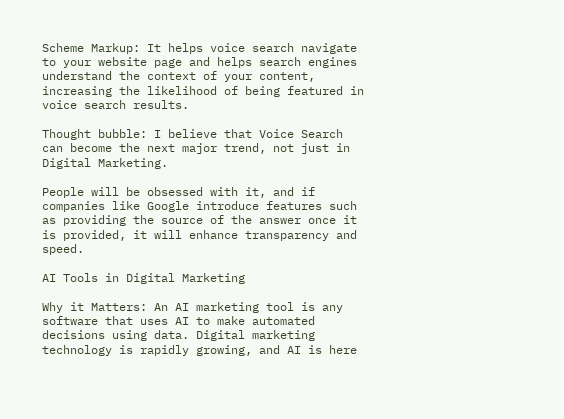Scheme Markup: It helps voice search navigate to your website page and helps search engines understand the context of your content, increasing the likelihood of being featured in voice search results.

Thought bubble: I believe that Voice Search can become the next major trend, not just in Digital Marketing.

People will be obsessed with it, and if companies like Google introduce features such as providing the source of the answer once it is provided, it will enhance transparency and speed.

AI Tools in Digital Marketing

Why it Matters: An AI marketing tool is any software that uses AI to make automated decisions using data. Digital marketing technology is rapidly growing, and AI is here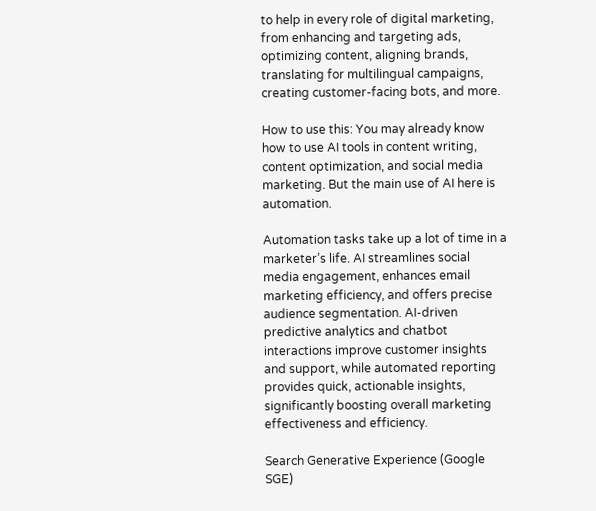to help in every role of digital marketing, from enhancing and targeting ads, optimizing content, aligning brands, translating for multilingual campaigns, creating customer-facing bots, and more.

How to use this: You may already know how to use AI tools in content writing, content optimization, and social media marketing. But the main use of AI here is automation.

Automation tasks take up a lot of time in a marketer’s life. AI streamlines social media engagement, enhances email marketing efficiency, and offers precise audience segmentation. AI-driven predictive analytics and chatbot interactions improve customer insights and support, while automated reporting provides quick, actionable insights, significantly boosting overall marketing effectiveness and efficiency.

Search Generative Experience (Google SGE)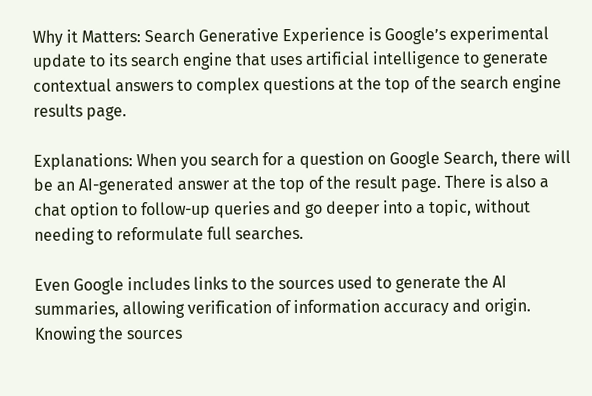Why it Matters: Search Generative Experience is Google’s experimental update to its search engine that uses artificial intelligence to generate contextual answers to complex questions at the top of the search engine results page.

Explanations: When you search for a question on Google Search, there will be an AI-generated answer at the top of the result page. There is also a chat option to follow-up queries and go deeper into a topic, without needing to reformulate full searches.

Even Google includes links to the sources used to generate the AI summaries, allowing verification of information accuracy and origin. Knowing the sources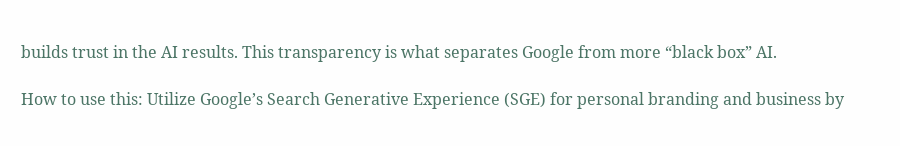builds trust in the AI results. This transparency is what separates Google from more “black box” AI.

How to use this: Utilize Google’s Search Generative Experience (SGE) for personal branding and business by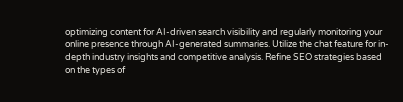optimizing content for AI-driven search visibility and regularly monitoring your online presence through AI-generated summaries. Utilize the chat feature for in-depth industry insights and competitive analysis. Refine SEO strategies based on the types of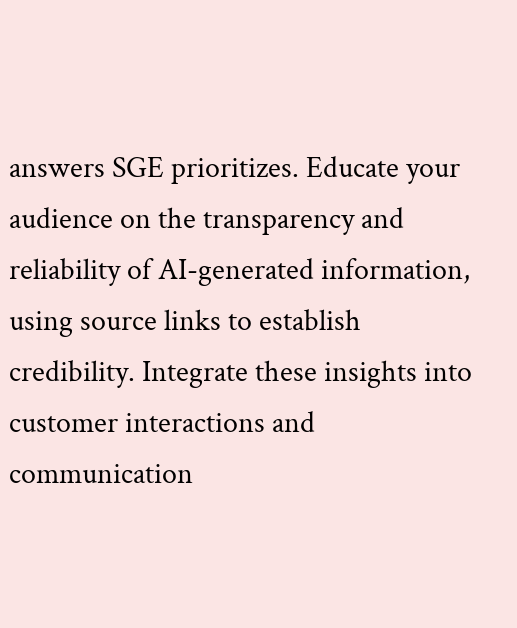answers SGE prioritizes. Educate your audience on the transparency and reliability of AI-generated information, using source links to establish credibility. Integrate these insights into customer interactions and communication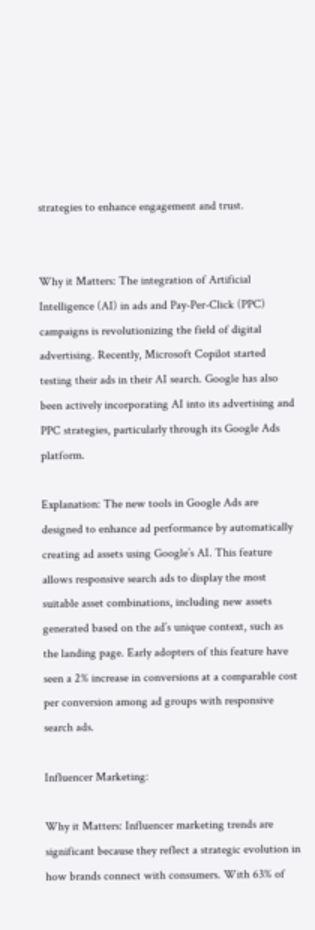strategies to enhance engagement and trust.


Why it Matters: The integration of Artificial Intelligence (AI) in ads and Pay-Per-Click (PPC) campaigns is revolutionizing the field of digital advertising. Recently, Microsoft Copilot started testing their ads in their AI search. Google has also been actively incorporating AI into its advertising and PPC strategies, particularly through its Google Ads platform.

Explanation: The new tools in Google Ads are designed to enhance ad performance by automatically creating ad assets using Google’s AI. This feature allows responsive search ads to display the most suitable asset combinations, including new assets generated based on the ad’s unique context, such as the landing page. Early adopters of this feature have seen a 2% increase in conversions at a comparable cost per conversion among ad groups with responsive search ads.

Influencer Marketing:

Why it Matters: Influencer marketing trends are significant because they reflect a strategic evolution in how brands connect with consumers. With 63% of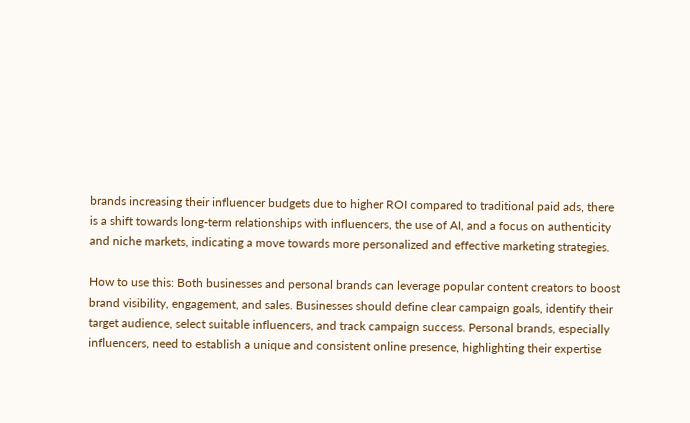brands increasing their influencer budgets due to higher ROI compared to traditional paid ads, there is a shift towards long-term relationships with influencers, the use of AI, and a focus on authenticity and niche markets, indicating a move towards more personalized and effective marketing strategies.

How to use this: Both businesses and personal brands can leverage popular content creators to boost brand visibility, engagement, and sales. Businesses should define clear campaign goals, identify their target audience, select suitable influencers, and track campaign success. Personal brands, especially influencers, need to establish a unique and consistent online presence, highlighting their expertise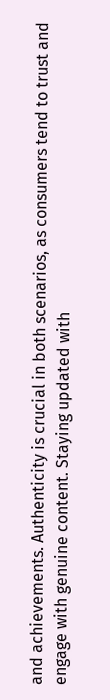and achievements. Authenticity is crucial in both scenarios, as consumers tend to trust and engage with genuine content. Staying updated with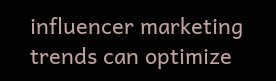influencer marketing trends can optimize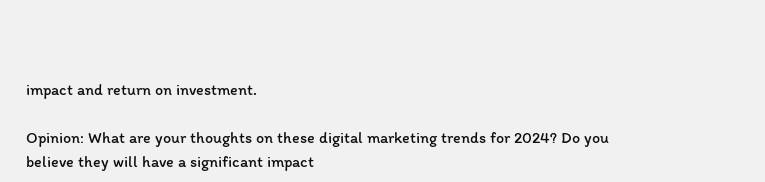impact and return on investment.

Opinion: What are your thoughts on these digital marketing trends for 2024? Do you believe they will have a significant impact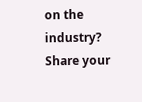on the industry? Share your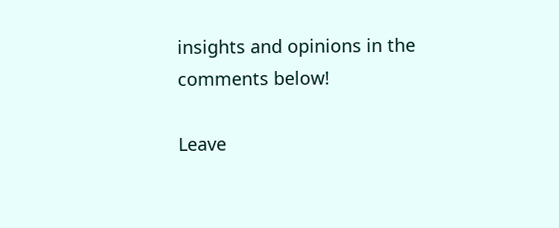insights and opinions in the comments below!

Leave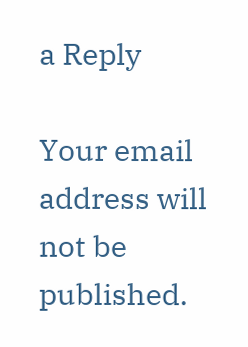a Reply

Your email address will not be published.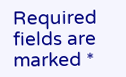Required fields are marked *